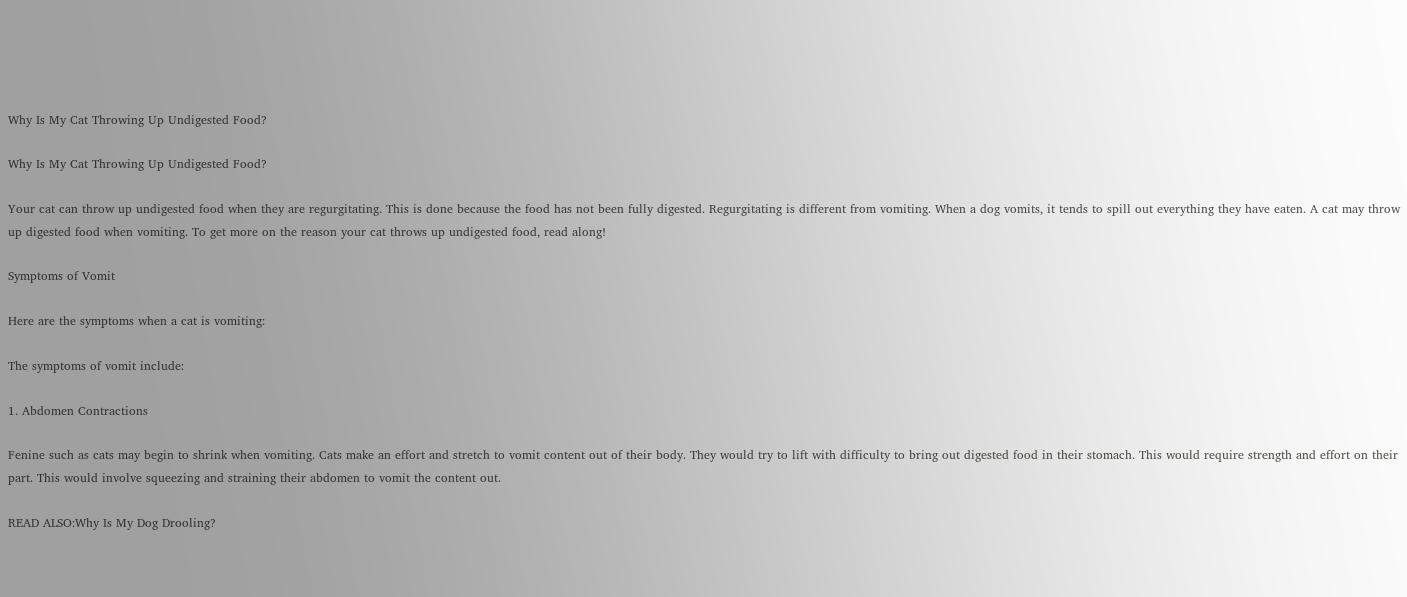Why Is My Cat Throwing Up Undigested Food?

Why Is My Cat Throwing Up Undigested Food?

Your cat can throw up undigested food when they are regurgitating. This is done because the food has not been fully digested. Regurgitating is different from vomiting. When a dog vomits, it tends to spill out everything they have eaten. A cat may throw up digested food when vomiting. To get more on the reason your cat throws up undigested food, read along!

Symptoms of Vomit

Here are the symptoms when a cat is vomiting:

The symptoms of vomit include:

1. Abdomen Contractions

Fenine such as cats may begin to shrink when vomiting. Cats make an effort and stretch to vomit content out of their body. They would try to lift with difficulty to bring out digested food in their stomach. This would require strength and effort on their part. This would involve squeezing and straining their abdomen to vomit the content out.

READ ALSO:Why Is My Dog Drooling?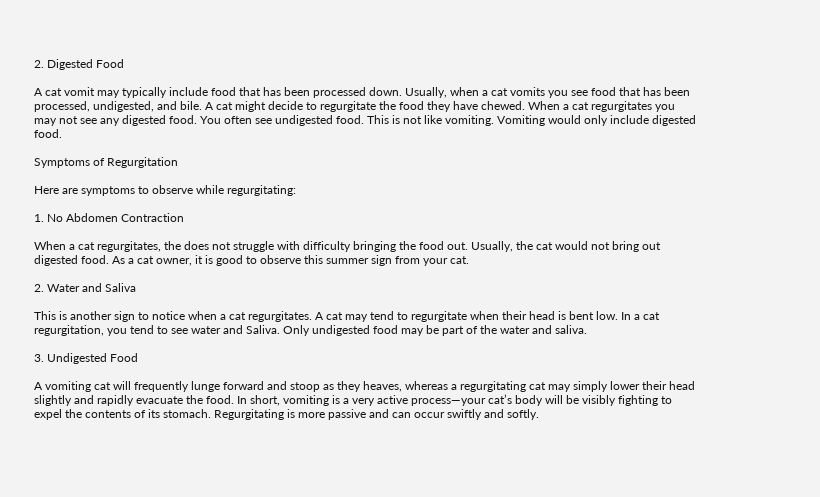2. Digested Food

A cat vomit may typically include food that has been processed down. Usually, when a cat vomits you see food that has been processed, undigested, and bile. A cat might decide to regurgitate the food they have chewed. When a cat regurgitates you may not see any digested food. You often see undigested food. This is not like vomiting. Vomiting would only include digested food.

Symptoms of Regurgitation

Here are symptoms to observe while regurgitating:

1. No Abdomen Contraction

When a cat regurgitates, the does not struggle with difficulty bringing the food out. Usually, the cat would not bring out digested food. As a cat owner, it is good to observe this summer sign from your cat.

2. Water and Saliva

This is another sign to notice when a cat regurgitates. A cat may tend to regurgitate when their head is bent low. In a cat regurgitation, you tend to see water and Saliva. Only undigested food may be part of the water and saliva.

3. Undigested Food

A vomiting cat will frequently lunge forward and stoop as they heaves, whereas a regurgitating cat may simply lower their head slightly and rapidly evacuate the food. In short, vomiting is a very active process—your cat’s body will be visibly fighting to expel the contents of its stomach. Regurgitating is more passive and can occur swiftly and softly.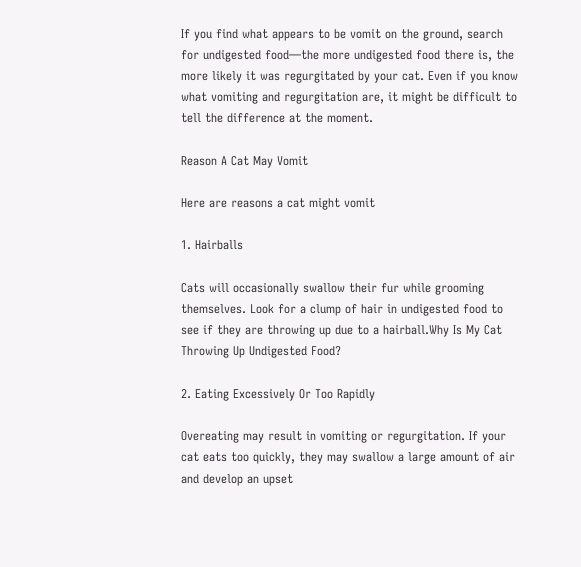If you find what appears to be vomit on the ground, search for undigested food—the more undigested food there is, the more likely it was regurgitated by your cat. Even if you know what vomiting and regurgitation are, it might be difficult to tell the difference at the moment.

Reason A Cat May Vomit

Here are reasons a cat might vomit

1. Hairballs

Cats will occasionally swallow their fur while grooming themselves. Look for a clump of hair in undigested food to see if they are throwing up due to a hairball.Why Is My Cat Throwing Up Undigested Food?

2. Eating Excessively Or Too Rapidly

Overeating may result in vomiting or regurgitation. If your cat eats too quickly, they may swallow a large amount of air and develop an upset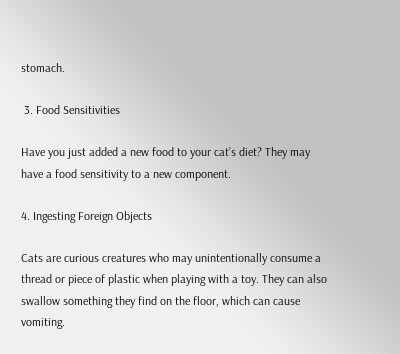stomach.

 3. Food Sensitivities

Have you just added a new food to your cat’s diet? They may have a food sensitivity to a new component.

4. Ingesting Foreign Objects

Cats are curious creatures who may unintentionally consume a thread or piece of plastic when playing with a toy. They can also swallow something they find on the floor, which can cause vomiting.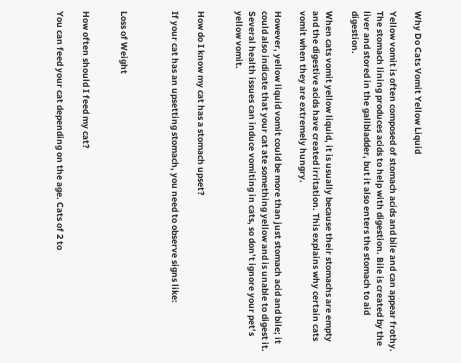Why Do Cats Vomit Yellow Liquid

Yellow vomit is often composed of stomach acids and bile and can appear frothy. The stomach lining produces acids to help with digestion. Bile is created by the liver and stored in the gallbladder, but it also enters the stomach to aid digestion.

When cats vomit yellow liquid, it is usually because their stomachs are empty and the digestive acids have created irritation. This explains why certain cats vomit when they are extremely hungry.

However, yellow liquid vomit could be more than just stomach acid and bile; it could also indicate that your cat ate something yellow and is unable to digest it. Several health issues can induce vomiting in cats, so don’t ignore your pet’s yellow vomit.


How do I know my cat has a stomach upset?

If your cat has an upsetting stomach, you need to observe signs like:



Loss of Weight


How often should I feed my cat?

You can feed your cat depending on the age. Cats of 2 to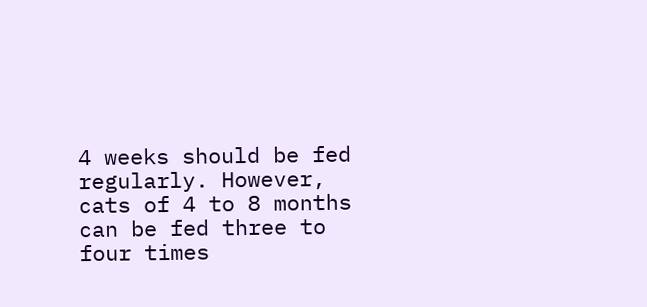4 weeks should be fed regularly. However, cats of 4 to 8 months can be fed three to four times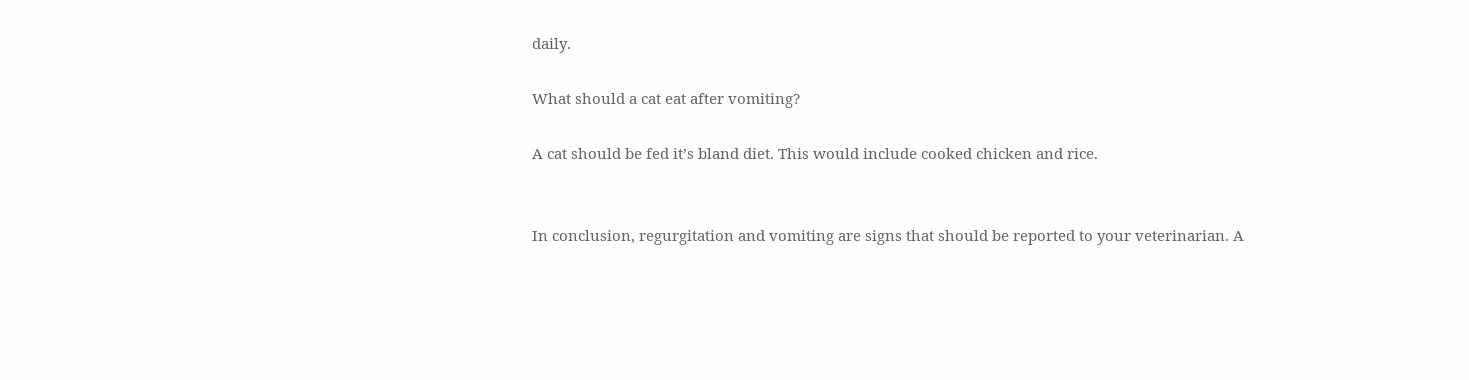daily.

What should a cat eat after vomiting?

A cat should be fed it’s bland diet. This would include cooked chicken and rice.


In conclusion, regurgitation and vomiting are signs that should be reported to your veterinarian. A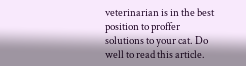veterinarian is in the best position to proffer solutions to your cat. Do well to read this article.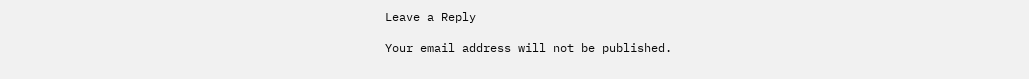Leave a Reply

Your email address will not be published.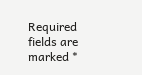Required fields are marked *